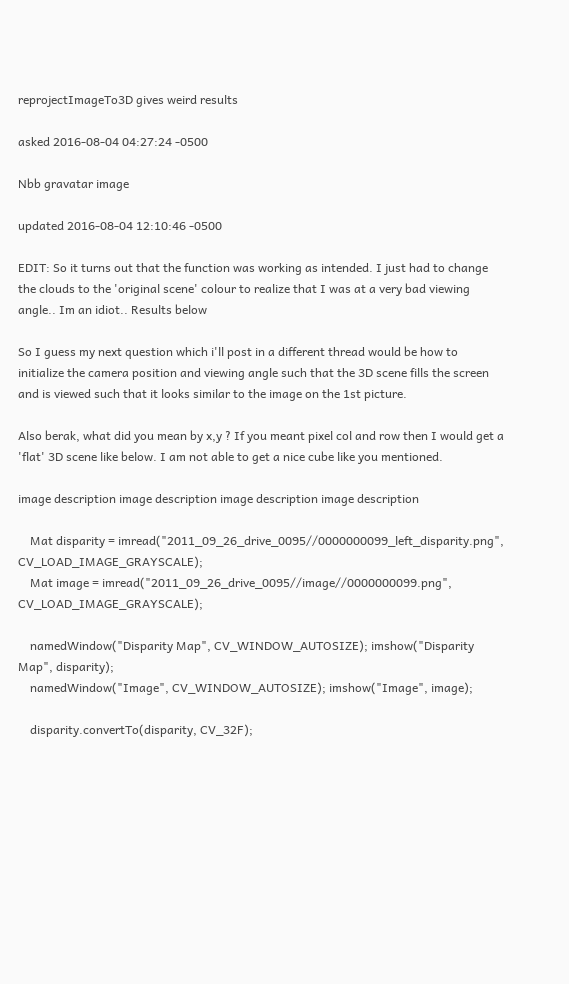reprojectImageTo3D gives weird results

asked 2016-08-04 04:27:24 -0500

Nbb gravatar image

updated 2016-08-04 12:10:46 -0500

EDIT: So it turns out that the function was working as intended. I just had to change the clouds to the 'original scene' colour to realize that I was at a very bad viewing angle.. Im an idiot.. Results below

So I guess my next question which i'll post in a different thread would be how to initialize the camera position and viewing angle such that the 3D scene fills the screen and is viewed such that it looks similar to the image on the 1st picture.

Also berak, what did you mean by x,y ? If you meant pixel col and row then I would get a 'flat' 3D scene like below. I am not able to get a nice cube like you mentioned.

image description image description image description image description

    Mat disparity = imread("2011_09_26_drive_0095//0000000099_left_disparity.png", CV_LOAD_IMAGE_GRAYSCALE);
    Mat image = imread("2011_09_26_drive_0095//image//0000000099.png", CV_LOAD_IMAGE_GRAYSCALE);

    namedWindow("Disparity Map", CV_WINDOW_AUTOSIZE); imshow("Disparity Map", disparity);
    namedWindow("Image", CV_WINDOW_AUTOSIZE); imshow("Image", image);

    disparity.convertTo(disparity, CV_32F);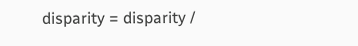disparity = disparity /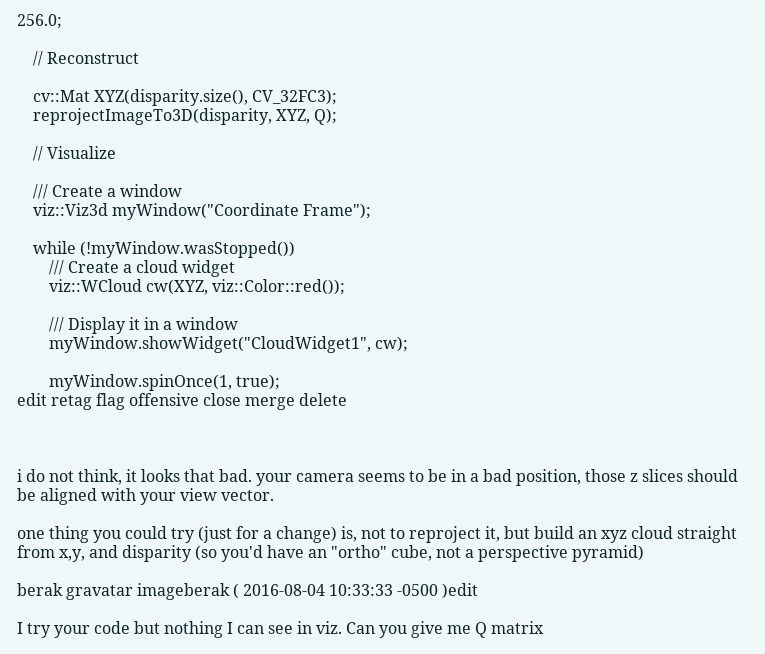256.0;

    // Reconstruct

    cv::Mat XYZ(disparity.size(), CV_32FC3);
    reprojectImageTo3D(disparity, XYZ, Q);

    // Visualize

    /// Create a window
    viz::Viz3d myWindow("Coordinate Frame");

    while (!myWindow.wasStopped())
        /// Create a cloud widget
        viz::WCloud cw(XYZ, viz::Color::red());

        /// Display it in a window
        myWindow.showWidget("CloudWidget1", cw);

        myWindow.spinOnce(1, true);
edit retag flag offensive close merge delete



i do not think, it looks that bad. your camera seems to be in a bad position, those z slices should be aligned with your view vector.

one thing you could try (just for a change) is, not to reproject it, but build an xyz cloud straight from x,y, and disparity (so you'd have an "ortho" cube, not a perspective pyramid)

berak gravatar imageberak ( 2016-08-04 10:33:33 -0500 )edit

I try your code but nothing I can see in viz. Can you give me Q matrix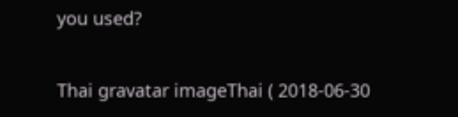you used?

Thai gravatar imageThai ( 2018-06-30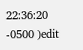22:36:20 -0500 )edit